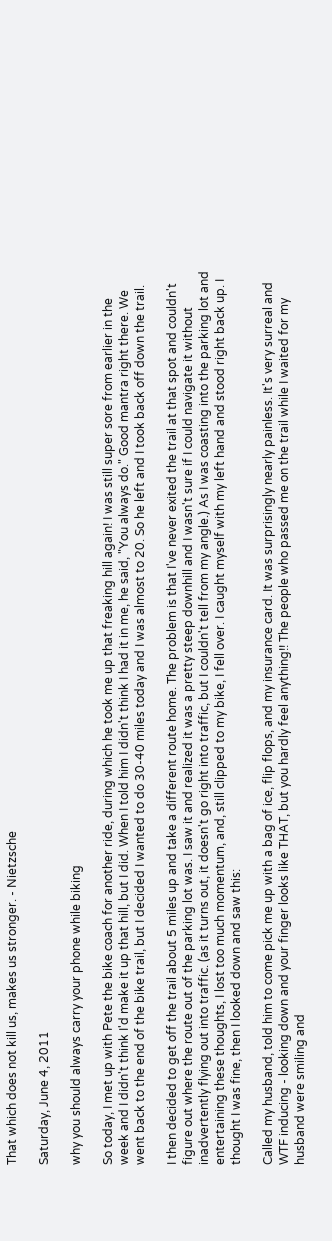That which does not kill us, makes us stronger. - Nietzsche

Saturday, June 4, 2011

why you should always carry your phone while biking

So today, I met up with Pete the bike coach for another ride, during which he took me up that freaking hill again! I was still super sore from earlier in the week and I didn't think I'd make it up that hill, but I did. When I told him I didn't think I had it in me, he said, "You always do." Good mantra right there. We went back to the end of the bike trail, but I decided I wanted to do 30-40 miles today and I was almost to 20. So he left and I took back off down the trail.

I then decided to get off the trail about 5 miles up and take a different route home. The problem is that I've never exited the trail at that spot and couldn't figure out where the route out of the parking lot was. I saw it and realized it was a pretty steep downhill and I wasn't sure if I could navigate it without inadvertently flying out into traffic. (as it turns out, it doesn't go right into traffic, but I couldn't tell from my angle.) As I was coasting into the parking lot and entertaining these thoughts, I lost too much momentum, and, still clipped to my bike, I fell over. I caught myself with my left hand and stood right back up. I thought I was fine, then I looked down and saw this:

Called my husband, told him to come pick me up with a bag of ice, flip flops, and my insurance card. It was surprisingly nearly painless. It's very surreal and WTF inducing - looking down and your finger looks like THAT, but you hardly feel anything!! The people who passed me on the trail while I waited for my husband were smiling and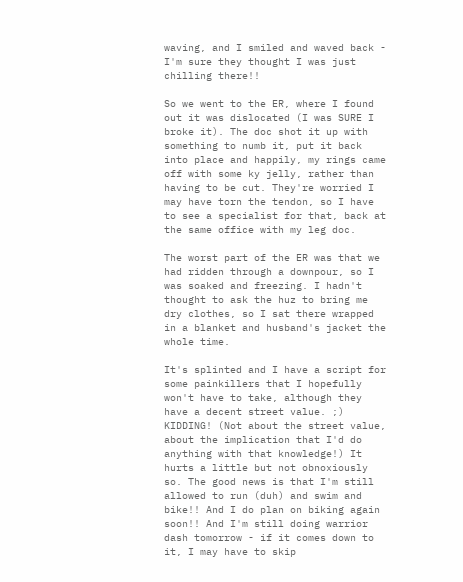waving, and I smiled and waved back - I'm sure they thought I was just chilling there!!

So we went to the ER, where I found out it was dislocated (I was SURE I broke it). The doc shot it up with something to numb it, put it back into place and happily, my rings came off with some ky jelly, rather than having to be cut. They're worried I may have torn the tendon, so I have to see a specialist for that, back at the same office with my leg doc.

The worst part of the ER was that we had ridden through a downpour, so I was soaked and freezing. I hadn't thought to ask the huz to bring me dry clothes, so I sat there wrapped in a blanket and husband's jacket the whole time.

It's splinted and I have a script for some painkillers that I hopefully won't have to take, although they have a decent street value. ;) KIDDING! (Not about the street value, about the implication that I'd do anything with that knowledge!) It hurts a little but not obnoxiously so. The good news is that I'm still allowed to run (duh) and swim and bike!! And I do plan on biking again soon!! And I'm still doing warrior dash tomorrow - if it comes down to it, I may have to skip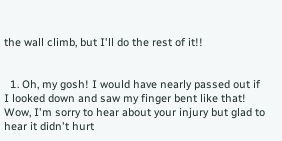the wall climb, but I'll do the rest of it!!


  1. Oh, my gosh! I would have nearly passed out if I looked down and saw my finger bent like that! Wow, I'm sorry to hear about your injury but glad to hear it didn't hurt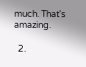much. That's amazing.

  2.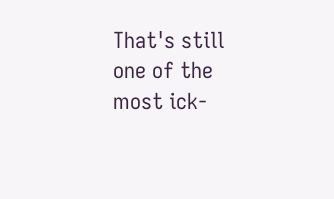That's still one of the most ick-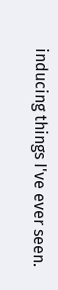inducing things I've ever seen.